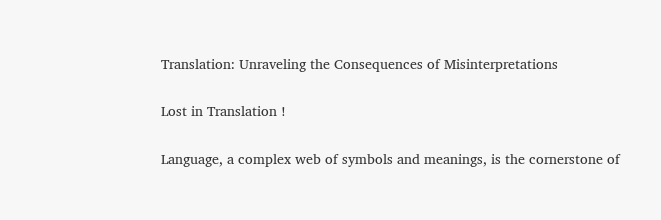Translation: Unraveling the Consequences of Misinterpretations

Lost in Translation !

Language, a complex web of symbols and meanings, is the cornerstone of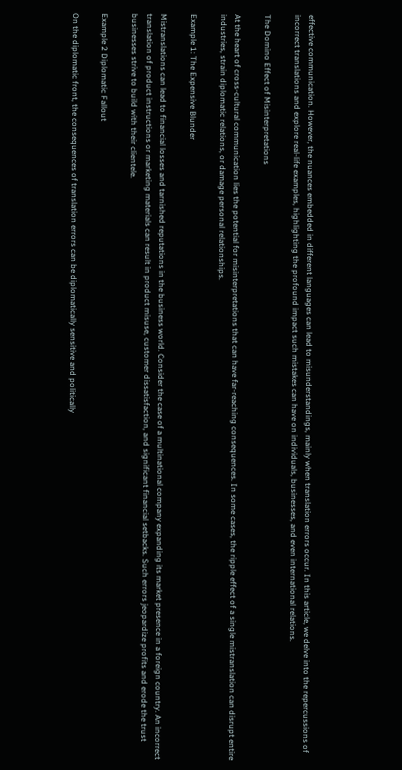effective communication. However, the nuances embedded in different languages can lead to misunderstandings, mainly when translation errors occur. In this article, we delve into the repercussions of incorrect translations and explore real-life examples, highlighting the profound impact such mistakes can have on individuals, businesses, and even international relations.

The Domino Effect of Misinterpretations

At the heart of cross-cultural communication lies the potential for misinterpretations that can have far-reaching consequences. In some cases, the ripple effect of a single mistranslation can disrupt entire industries, strain diplomatic relations, or damage personal relationships.

Example 1: The Expensive Blunder

Mistranslations can lead to financial losses and tarnished reputations in the business world. Consider the case of a multinational company expanding its market presence in a foreign country. An incorrect translation of product instructions or marketing materials can result in product misuse, customer dissatisfaction, and significant financial setbacks. Such errors jeopardize profits and erode the trust businesses strive to build with their clientele.

Example 2 Diplomatic Fallout

On the diplomatic front, the consequences of translation errors can be diplomatically sensitive and politically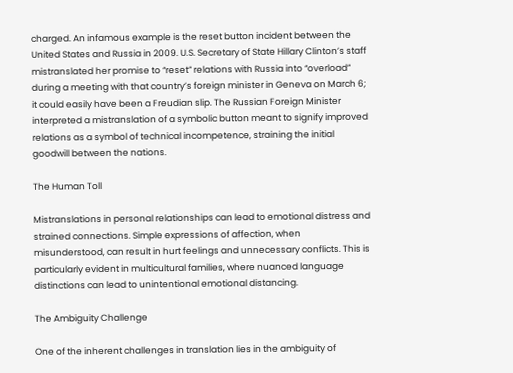charged. An infamous example is the reset button incident between the United States and Russia in 2009. U.S. Secretary of State Hillary Clinton’s staff mistranslated her promise to “reset” relations with Russia into “overload” during a meeting with that country’s foreign minister in Geneva on March 6; it could easily have been a Freudian slip. The Russian Foreign Minister interpreted a mistranslation of a symbolic button meant to signify improved relations as a symbol of technical incompetence, straining the initial goodwill between the nations.

The Human Toll

Mistranslations in personal relationships can lead to emotional distress and strained connections. Simple expressions of affection, when misunderstood, can result in hurt feelings and unnecessary conflicts. This is particularly evident in multicultural families, where nuanced language distinctions can lead to unintentional emotional distancing.

The Ambiguity Challenge

One of the inherent challenges in translation lies in the ambiguity of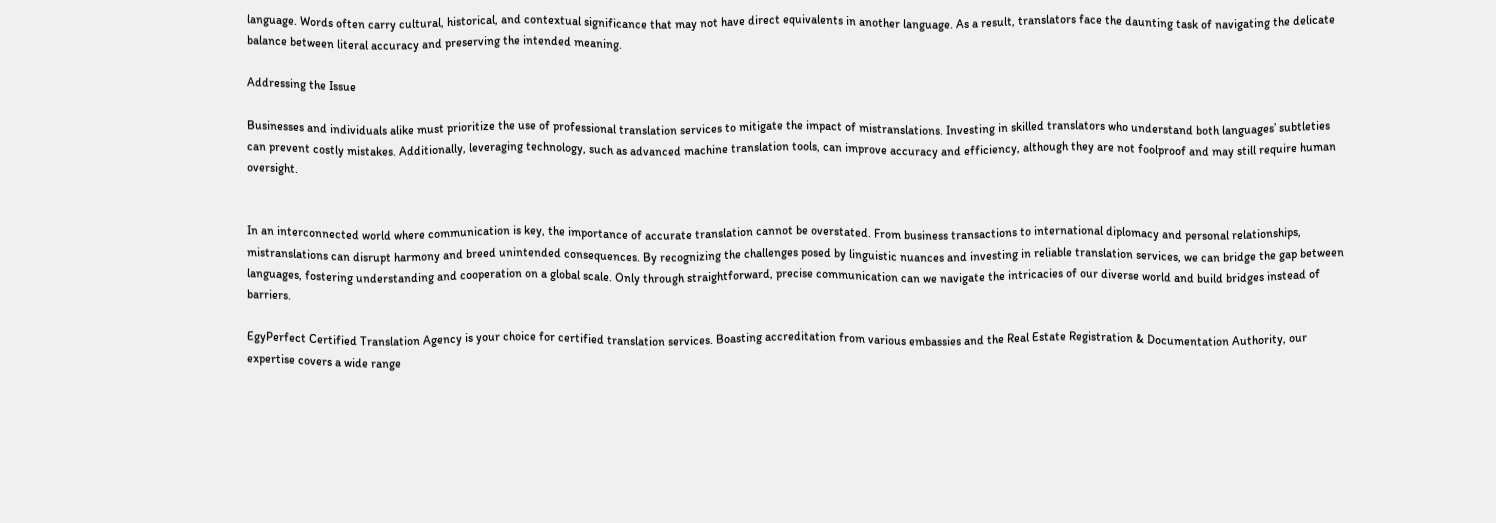language. Words often carry cultural, historical, and contextual significance that may not have direct equivalents in another language. As a result, translators face the daunting task of navigating the delicate balance between literal accuracy and preserving the intended meaning.

Addressing the Issue

Businesses and individuals alike must prioritize the use of professional translation services to mitigate the impact of mistranslations. Investing in skilled translators who understand both languages’ subtleties can prevent costly mistakes. Additionally, leveraging technology, such as advanced machine translation tools, can improve accuracy and efficiency, although they are not foolproof and may still require human oversight.


In an interconnected world where communication is key, the importance of accurate translation cannot be overstated. From business transactions to international diplomacy and personal relationships, mistranslations can disrupt harmony and breed unintended consequences. By recognizing the challenges posed by linguistic nuances and investing in reliable translation services, we can bridge the gap between languages, fostering understanding and cooperation on a global scale. Only through straightforward, precise communication can we navigate the intricacies of our diverse world and build bridges instead of barriers.

EgyPerfect Certified Translation Agency is your choice for certified translation services. Boasting accreditation from various embassies and the Real Estate Registration & Documentation Authority, our expertise covers a wide range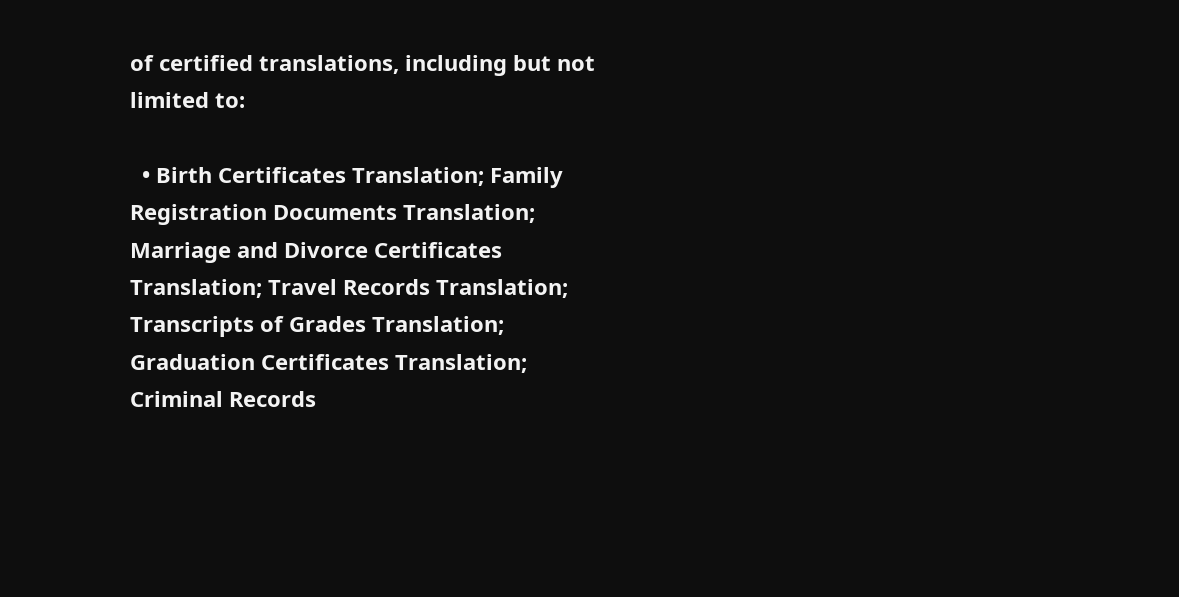of certified translations, including but not limited to:

  • Birth Certificates Translation; Family Registration Documents Translation; Marriage and Divorce Certificates Translation; Travel Records Translation; Transcripts of Grades Translation; Graduation Certificates Translation; Criminal Records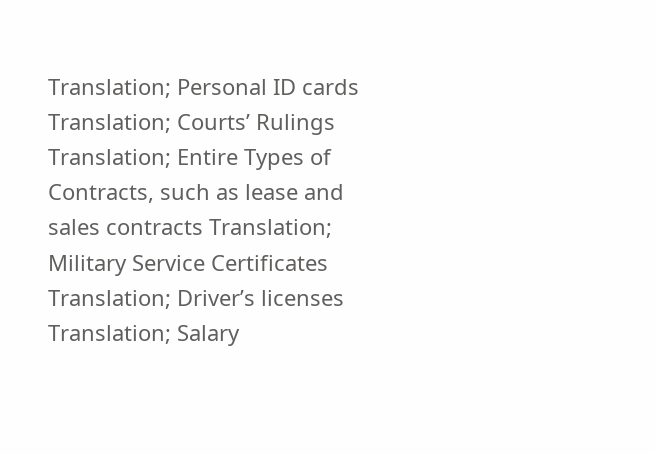Translation; Personal ID cards Translation; Courts’ Rulings Translation; Entire Types of Contracts, such as lease and sales contracts Translation; Military Service Certificates Translation; Driver’s licenses Translation; Salary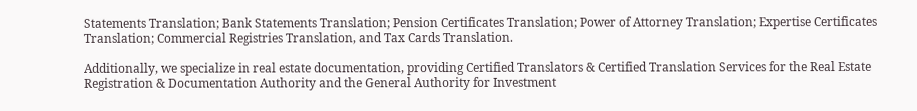Statements Translation; Bank Statements Translation; Pension Certificates Translation; Power of Attorney Translation; Expertise Certificates Translation; Commercial Registries Translation, and Tax Cards Translation.

Additionally, we specialize in real estate documentation, providing Certified Translators & Certified Translation Services for the Real Estate Registration & Documentation Authority and the General Authority for Investment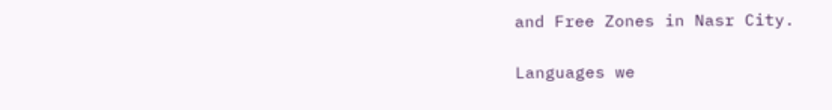and Free Zones in Nasr City.

Languages we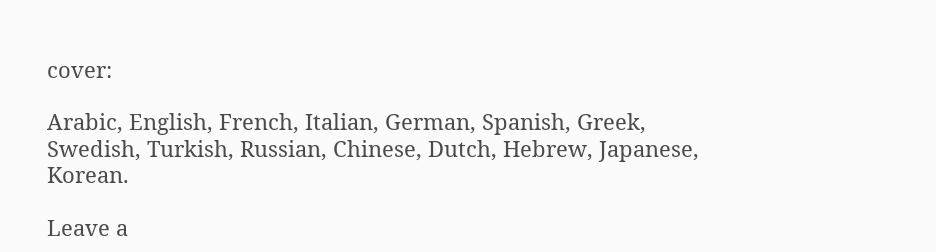cover:

Arabic, English, French, Italian, German, Spanish, Greek, Swedish, Turkish, Russian, Chinese, Dutch, Hebrew, Japanese, Korean.

Leave a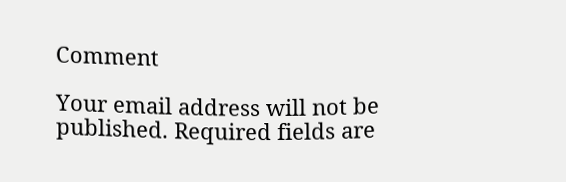Comment

Your email address will not be published. Required fields are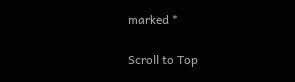marked *

Scroll to Top